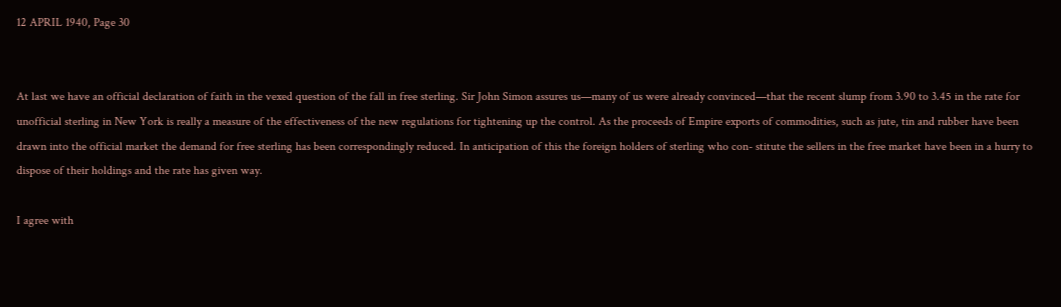12 APRIL 1940, Page 30


At last we have an official declaration of faith in the vexed question of the fall in free sterling. Sir John Simon assures us—many of us were already convinced—that the recent slump from 3.90 to 3.45 in the rate for unofficial sterling in New York is really a measure of the effectiveness of the new regulations for tightening up the control. As the proceeds of Empire exports of commodities, such as jute, tin and rubber have been drawn into the official market the demand for free sterling has been correspondingly reduced. In anticipation of this the foreign holders of sterling who con- stitute the sellers in the free market have been in a hurry to dispose of their holdings and the rate has given way.

I agree with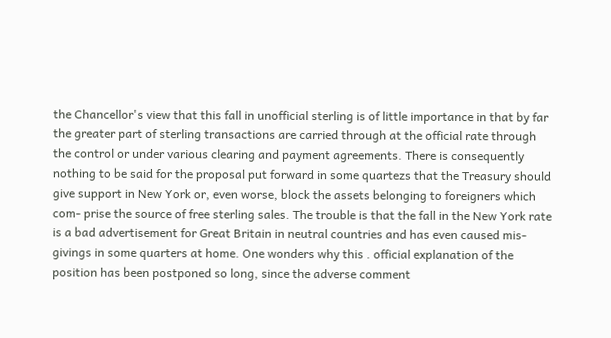the Chancellor's view that this fall in unofficial sterling is of little importance in that by far the greater part of sterling transactions are carried through at the official rate through the control or under various clearing and payment agreements. There is consequently nothing to be said for the proposal put forward in some quartezs that the Treasury should give support in New York or, even worse, block the assets belonging to foreigners which com- prise the source of free sterling sales. The trouble is that the fall in the New York rate is a bad advertisement for Great Britain in neutral countries and has even caused mis- givings in some quarters at home. One wonders why this . official explanation of the position has been postponed so long, since the adverse comment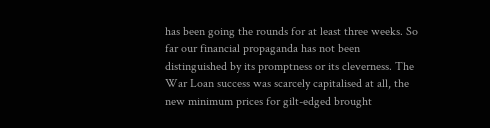has been going the rounds for at least three weeks. So far our financial propaganda has not been distinguished by its promptness or its cleverness. The War Loan success was scarcely capitalised at all, the new minimum prices for gilt-edged brought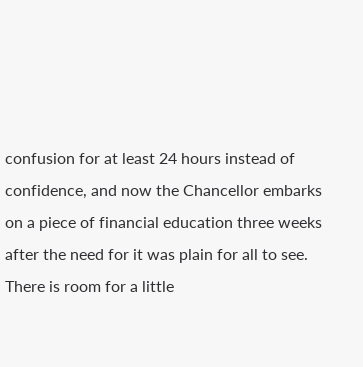confusion for at least 24 hours instead of confidence, and now the Chancellor embarks on a piece of financial education three weeks after the need for it was plain for all to see. There is room for a little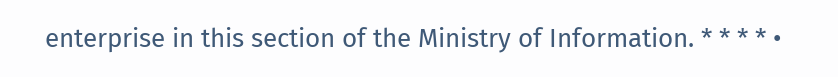enterprise in this section of the Ministry of Information. * * * * •